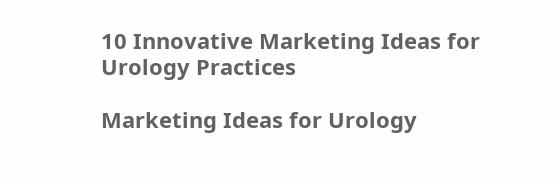10 Innovative Marketing Ideas for Urology Practices

Marketing Ideas for Urology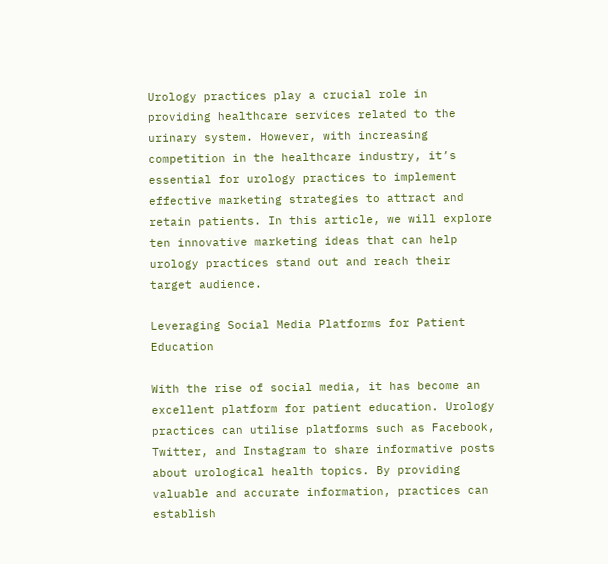Urology practices play a crucial role in providing healthcare services related to the urinary system. However, with increasing competition in the healthcare industry, it’s essential for urology practices to implement effective marketing strategies to attract and retain patients. In this article, we will explore ten innovative marketing ideas that can help urology practices stand out and reach their target audience.

Leveraging Social Media Platforms for Patient Education

With the rise of social media, it has become an excellent platform for patient education. Urology practices can utilise platforms such as Facebook, Twitter, and Instagram to share informative posts about urological health topics. By providing valuable and accurate information, practices can establish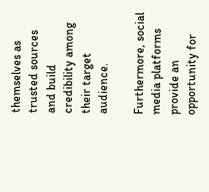themselves as trusted sources and build credibility among their target audience.

Furthermore, social media platforms provide an opportunity for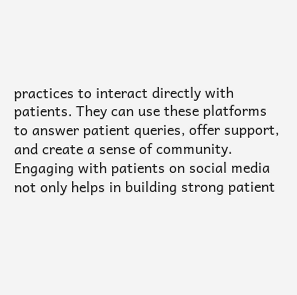practices to interact directly with patients. They can use these platforms to answer patient queries, offer support, and create a sense of community. Engaging with patients on social media not only helps in building strong patient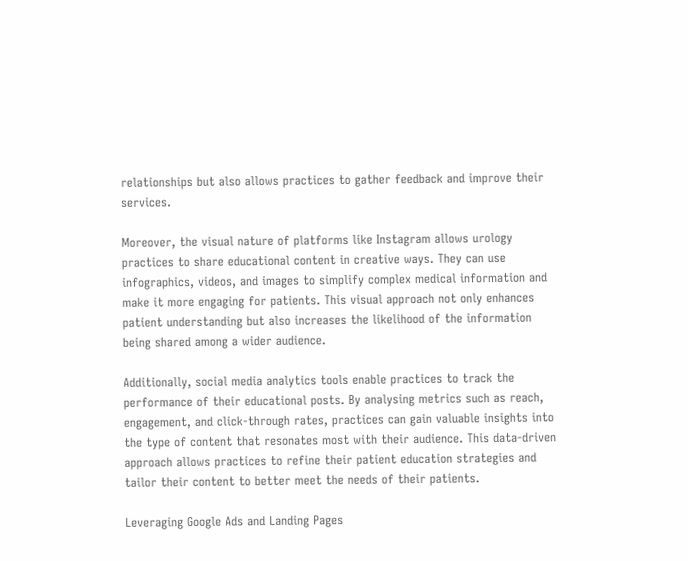relationships but also allows practices to gather feedback and improve their services.

Moreover, the visual nature of platforms like Instagram allows urology practices to share educational content in creative ways. They can use infographics, videos, and images to simplify complex medical information and make it more engaging for patients. This visual approach not only enhances patient understanding but also increases the likelihood of the information being shared among a wider audience.

Additionally, social media analytics tools enable practices to track the performance of their educational posts. By analysing metrics such as reach, engagement, and click-through rates, practices can gain valuable insights into the type of content that resonates most with their audience. This data-driven approach allows practices to refine their patient education strategies and tailor their content to better meet the needs of their patients.

Leveraging Google Ads and Landing Pages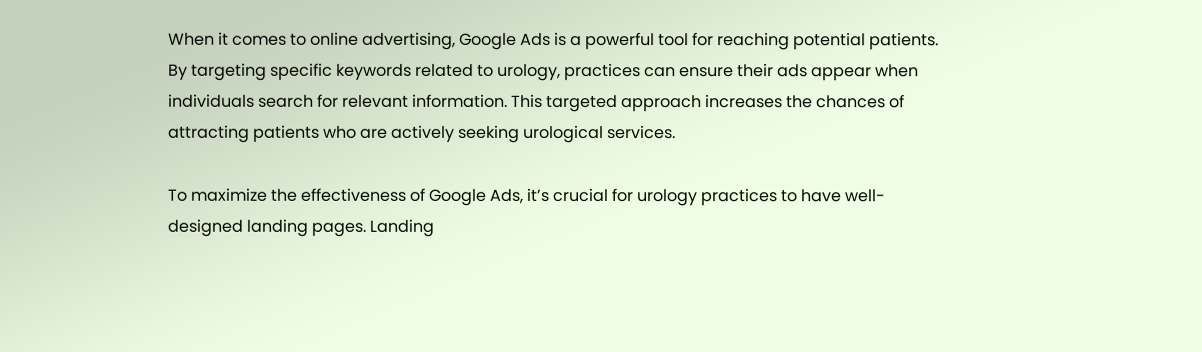When it comes to online advertising, Google Ads is a powerful tool for reaching potential patients. By targeting specific keywords related to urology, practices can ensure their ads appear when individuals search for relevant information. This targeted approach increases the chances of attracting patients who are actively seeking urological services.

To maximize the effectiveness of Google Ads, it’s crucial for urology practices to have well-designed landing pages. Landing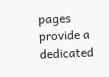pages provide a dedicated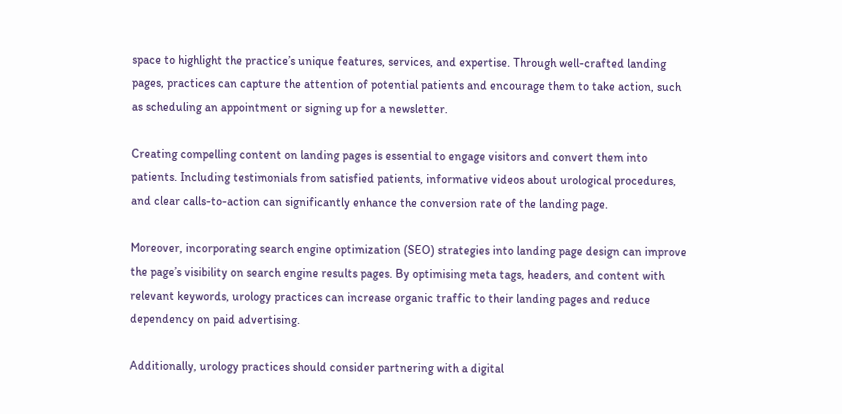space to highlight the practice’s unique features, services, and expertise. Through well-crafted landing pages, practices can capture the attention of potential patients and encourage them to take action, such as scheduling an appointment or signing up for a newsletter.

Creating compelling content on landing pages is essential to engage visitors and convert them into patients. Including testimonials from satisfied patients, informative videos about urological procedures, and clear calls-to-action can significantly enhance the conversion rate of the landing page.

Moreover, incorporating search engine optimization (SEO) strategies into landing page design can improve the page’s visibility on search engine results pages. By optimising meta tags, headers, and content with relevant keywords, urology practices can increase organic traffic to their landing pages and reduce dependency on paid advertising.

Additionally, urology practices should consider partnering with a digital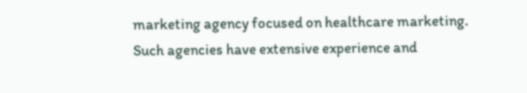marketing agency focused on healthcare marketing. Such agencies have extensive experience and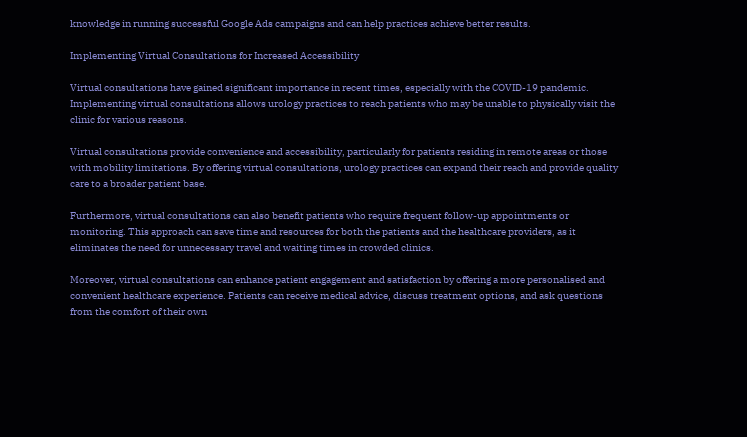knowledge in running successful Google Ads campaigns and can help practices achieve better results.

Implementing Virtual Consultations for Increased Accessibility

Virtual consultations have gained significant importance in recent times, especially with the COVID-19 pandemic. Implementing virtual consultations allows urology practices to reach patients who may be unable to physically visit the clinic for various reasons.

Virtual consultations provide convenience and accessibility, particularly for patients residing in remote areas or those with mobility limitations. By offering virtual consultations, urology practices can expand their reach and provide quality care to a broader patient base.

Furthermore, virtual consultations can also benefit patients who require frequent follow-up appointments or monitoring. This approach can save time and resources for both the patients and the healthcare providers, as it eliminates the need for unnecessary travel and waiting times in crowded clinics.

Moreover, virtual consultations can enhance patient engagement and satisfaction by offering a more personalised and convenient healthcare experience. Patients can receive medical advice, discuss treatment options, and ask questions from the comfort of their own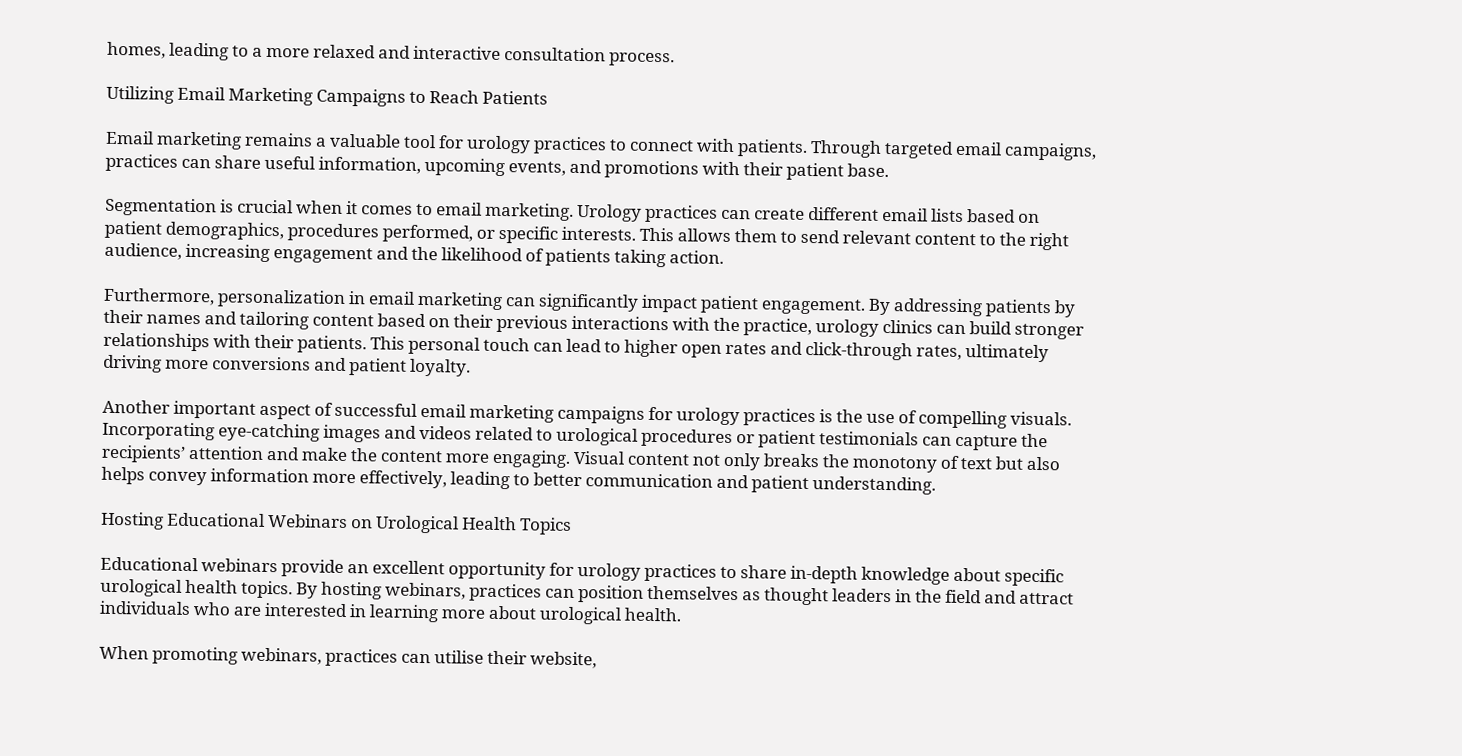homes, leading to a more relaxed and interactive consultation process.

Utilizing Email Marketing Campaigns to Reach Patients

Email marketing remains a valuable tool for urology practices to connect with patients. Through targeted email campaigns, practices can share useful information, upcoming events, and promotions with their patient base.

Segmentation is crucial when it comes to email marketing. Urology practices can create different email lists based on patient demographics, procedures performed, or specific interests. This allows them to send relevant content to the right audience, increasing engagement and the likelihood of patients taking action.

Furthermore, personalization in email marketing can significantly impact patient engagement. By addressing patients by their names and tailoring content based on their previous interactions with the practice, urology clinics can build stronger relationships with their patients. This personal touch can lead to higher open rates and click-through rates, ultimately driving more conversions and patient loyalty.

Another important aspect of successful email marketing campaigns for urology practices is the use of compelling visuals. Incorporating eye-catching images and videos related to urological procedures or patient testimonials can capture the recipients’ attention and make the content more engaging. Visual content not only breaks the monotony of text but also helps convey information more effectively, leading to better communication and patient understanding.

Hosting Educational Webinars on Urological Health Topics

Educational webinars provide an excellent opportunity for urology practices to share in-depth knowledge about specific urological health topics. By hosting webinars, practices can position themselves as thought leaders in the field and attract individuals who are interested in learning more about urological health.

When promoting webinars, practices can utilise their website,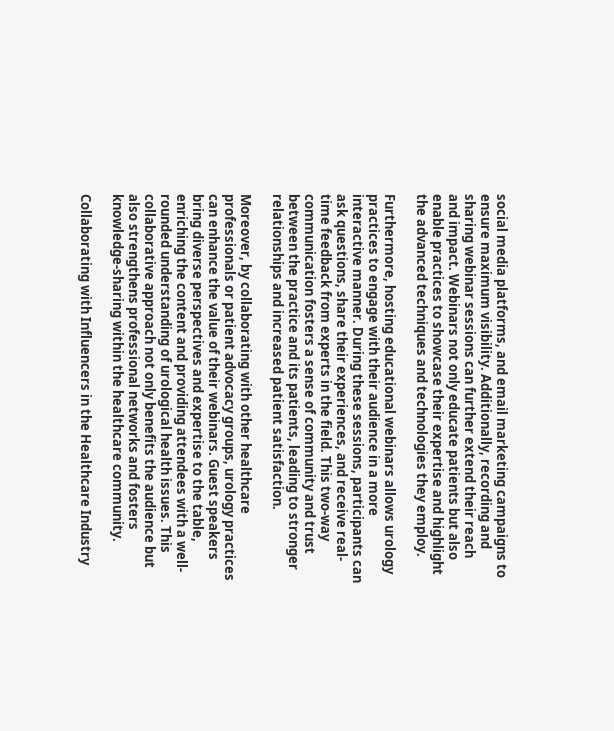social media platforms, and email marketing campaigns to ensure maximum visibility. Additionally, recording and sharing webinar sessions can further extend their reach and impact. Webinars not only educate patients but also enable practices to showcase their expertise and highlight the advanced techniques and technologies they employ.

Furthermore, hosting educational webinars allows urology practices to engage with their audience in a more interactive manner. During these sessions, participants can ask questions, share their experiences, and receive real-time feedback from experts in the field. This two-way communication fosters a sense of community and trust between the practice and its patients, leading to stronger relationships and increased patient satisfaction.

Moreover, by collaborating with other healthcare professionals or patient advocacy groups, urology practices can enhance the value of their webinars. Guest speakers bring diverse perspectives and expertise to the table, enriching the content and providing attendees with a well-rounded understanding of urological health issues. This collaborative approach not only benefits the audience but also strengthens professional networks and fosters knowledge-sharing within the healthcare community.

Collaborating with Influencers in the Healthcare Industry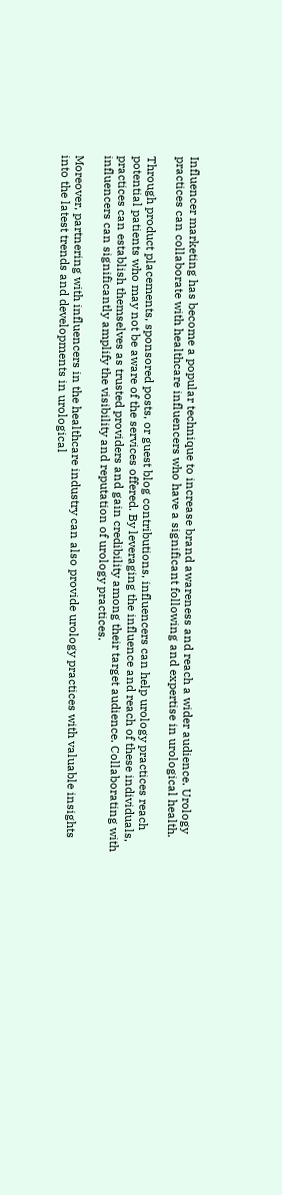Influencer marketing has become a popular technique to increase brand awareness and reach a wider audience. Urology practices can collaborate with healthcare influencers who have a significant following and expertise in urological health.

Through product placements, sponsored posts, or guest blog contributions, influencers can help urology practices reach potential patients who may not be aware of the services offered. By leveraging the influence and reach of these individuals, practices can establish themselves as trusted providers and gain credibility among their target audience. Collaborating with influencers can significantly amplify the visibility and reputation of urology practices.

Moreover, partnering with influencers in the healthcare industry can also provide urology practices with valuable insights into the latest trends and developments in urological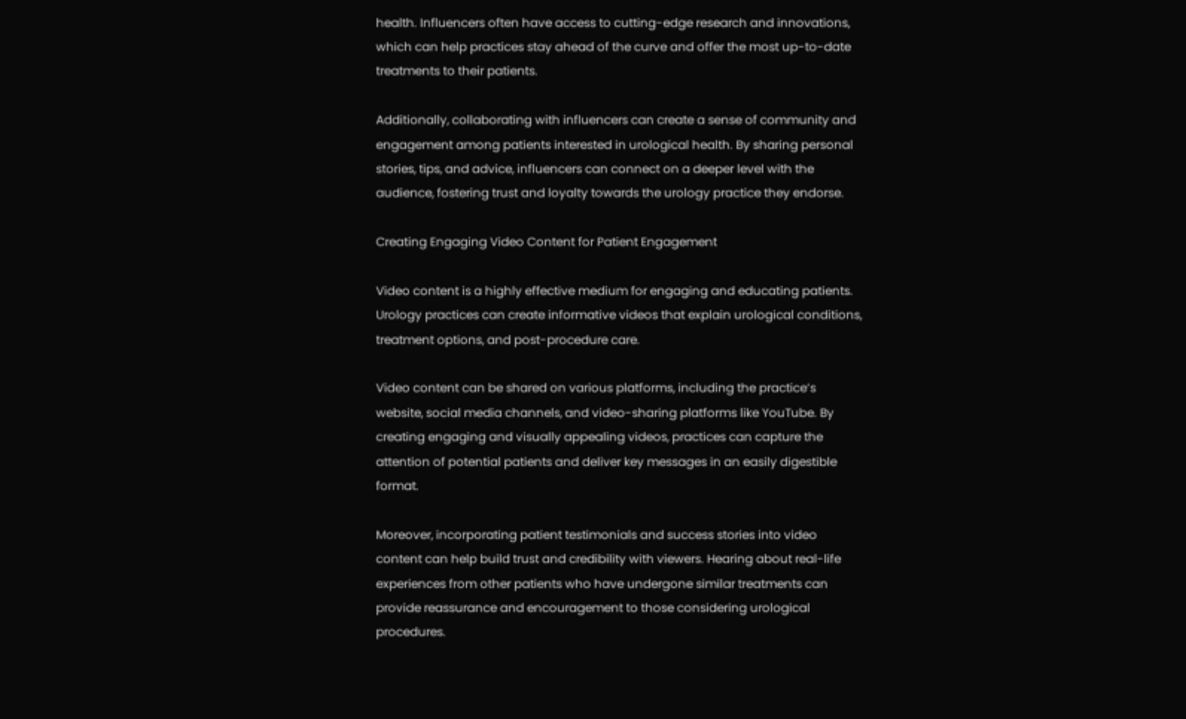health. Influencers often have access to cutting-edge research and innovations, which can help practices stay ahead of the curve and offer the most up-to-date treatments to their patients.

Additionally, collaborating with influencers can create a sense of community and engagement among patients interested in urological health. By sharing personal stories, tips, and advice, influencers can connect on a deeper level with the audience, fostering trust and loyalty towards the urology practice they endorse.

Creating Engaging Video Content for Patient Engagement

Video content is a highly effective medium for engaging and educating patients. Urology practices can create informative videos that explain urological conditions, treatment options, and post-procedure care.

Video content can be shared on various platforms, including the practice’s website, social media channels, and video-sharing platforms like YouTube. By creating engaging and visually appealing videos, practices can capture the attention of potential patients and deliver key messages in an easily digestible format.

Moreover, incorporating patient testimonials and success stories into video content can help build trust and credibility with viewers. Hearing about real-life experiences from other patients who have undergone similar treatments can provide reassurance and encouragement to those considering urological procedures.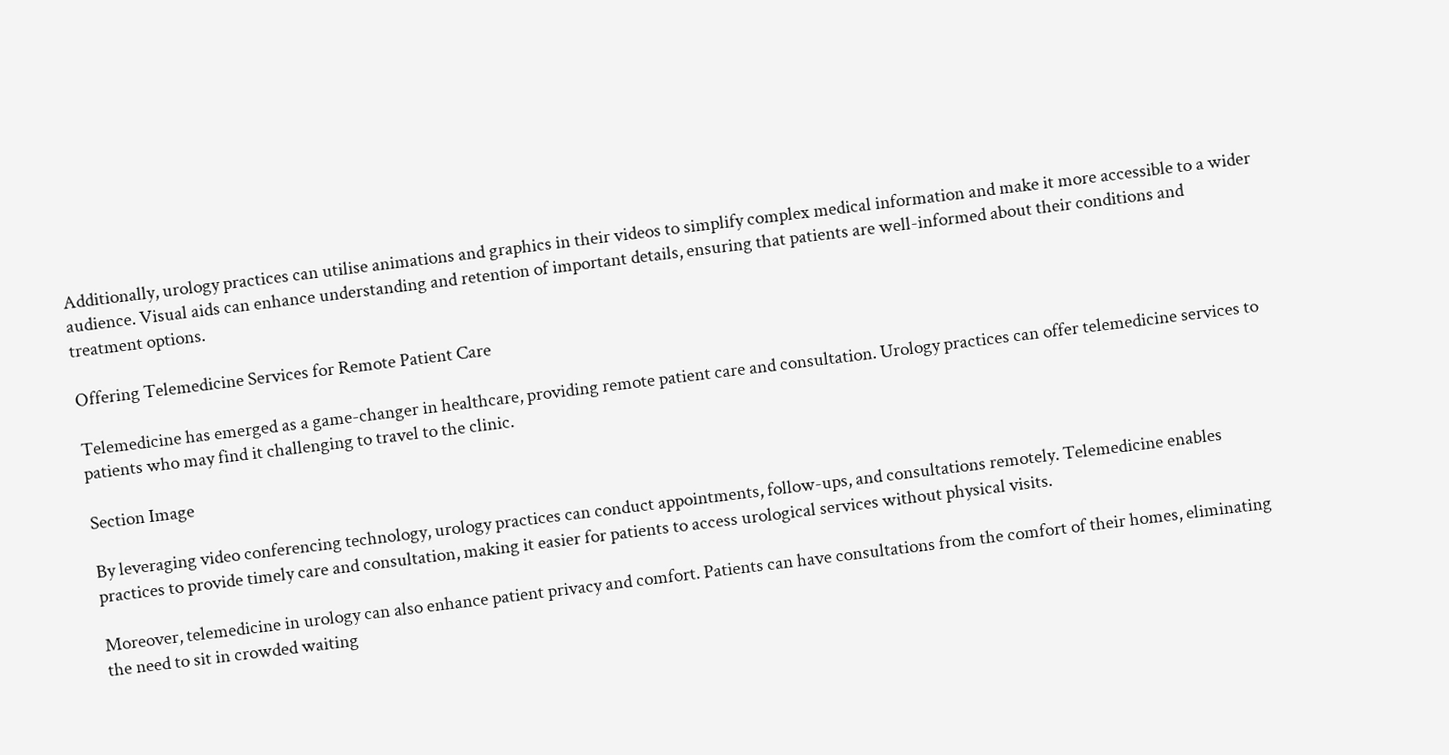Additionally, urology practices can utilise animations and graphics in their videos to simplify complex medical information and make it more accessible to a wider audience. Visual aids can enhance understanding and retention of important details, ensuring that patients are well-informed about their conditions and treatment options.

Offering Telemedicine Services for Remote Patient Care

Telemedicine has emerged as a game-changer in healthcare, providing remote patient care and consultation. Urology practices can offer telemedicine services to patients who may find it challenging to travel to the clinic.

Section Image

By leveraging video conferencing technology, urology practices can conduct appointments, follow-ups, and consultations remotely. Telemedicine enables practices to provide timely care and consultation, making it easier for patients to access urological services without physical visits.

Moreover, telemedicine in urology can also enhance patient privacy and comfort. Patients can have consultations from the comfort of their homes, eliminating the need to sit in crowded waiting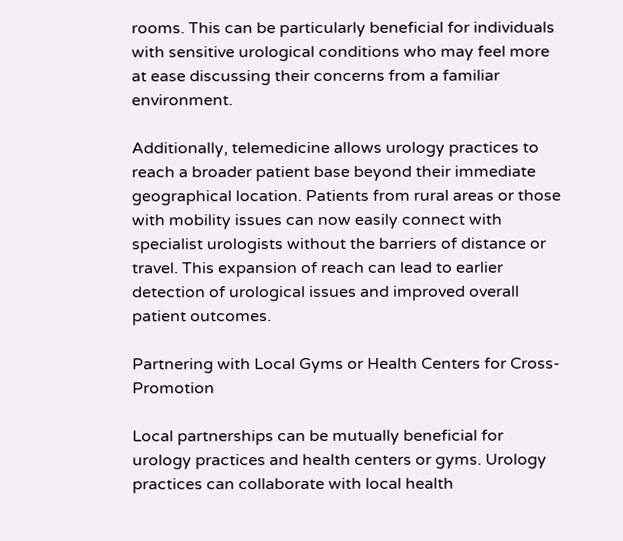rooms. This can be particularly beneficial for individuals with sensitive urological conditions who may feel more at ease discussing their concerns from a familiar environment.

Additionally, telemedicine allows urology practices to reach a broader patient base beyond their immediate geographical location. Patients from rural areas or those with mobility issues can now easily connect with specialist urologists without the barriers of distance or travel. This expansion of reach can lead to earlier detection of urological issues and improved overall patient outcomes.

Partnering with Local Gyms or Health Centers for Cross-Promotion

Local partnerships can be mutually beneficial for urology practices and health centers or gyms. Urology practices can collaborate with local health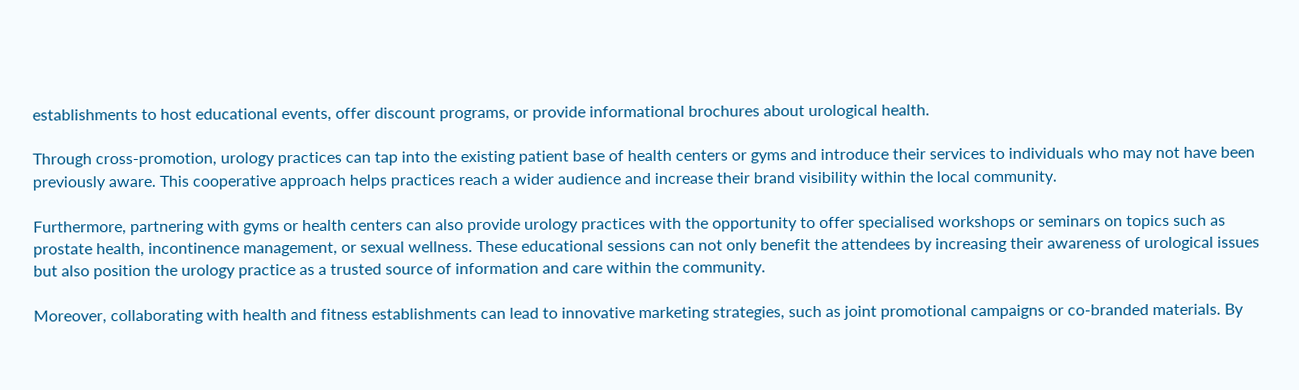establishments to host educational events, offer discount programs, or provide informational brochures about urological health.

Through cross-promotion, urology practices can tap into the existing patient base of health centers or gyms and introduce their services to individuals who may not have been previously aware. This cooperative approach helps practices reach a wider audience and increase their brand visibility within the local community.

Furthermore, partnering with gyms or health centers can also provide urology practices with the opportunity to offer specialised workshops or seminars on topics such as prostate health, incontinence management, or sexual wellness. These educational sessions can not only benefit the attendees by increasing their awareness of urological issues but also position the urology practice as a trusted source of information and care within the community.

Moreover, collaborating with health and fitness establishments can lead to innovative marketing strategies, such as joint promotional campaigns or co-branded materials. By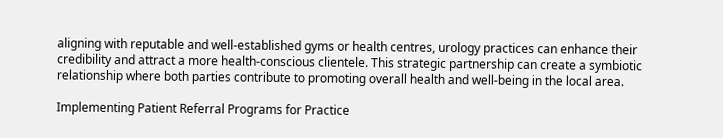aligning with reputable and well-established gyms or health centres, urology practices can enhance their credibility and attract a more health-conscious clientele. This strategic partnership can create a symbiotic relationship where both parties contribute to promoting overall health and well-being in the local area.

Implementing Patient Referral Programs for Practice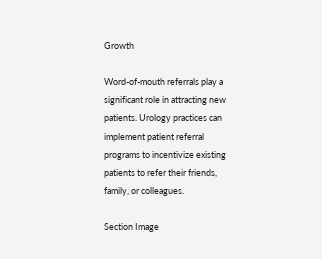Growth

Word-of-mouth referrals play a significant role in attracting new patients. Urology practices can implement patient referral programs to incentivize existing patients to refer their friends, family, or colleagues.

Section Image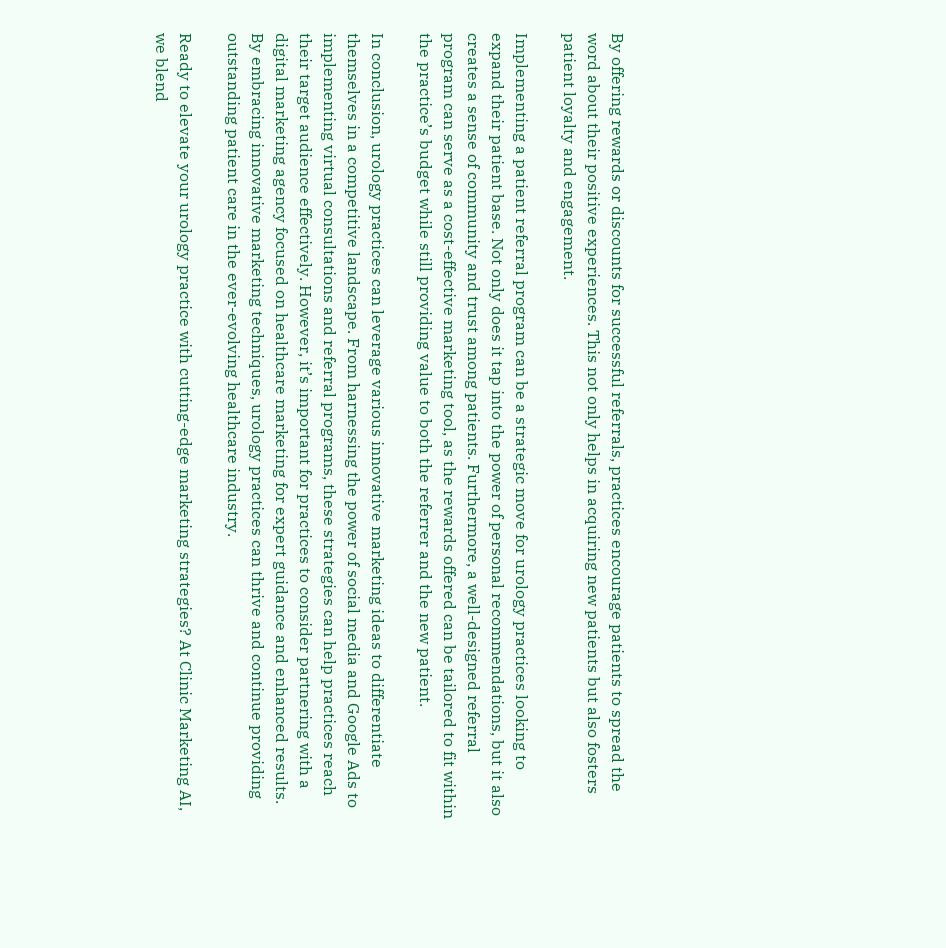By offering rewards or discounts for successful referrals, practices encourage patients to spread the word about their positive experiences. This not only helps in acquiring new patients but also fosters patient loyalty and engagement.

Implementing a patient referral program can be a strategic move for urology practices looking to expand their patient base. Not only does it tap into the power of personal recommendations, but it also creates a sense of community and trust among patients. Furthermore, a well-designed referral program can serve as a cost-effective marketing tool, as the rewards offered can be tailored to fit within the practice’s budget while still providing value to both the referrer and the new patient.

In conclusion, urology practices can leverage various innovative marketing ideas to differentiate themselves in a competitive landscape. From harnessing the power of social media and Google Ads to implementing virtual consultations and referral programs, these strategies can help practices reach their target audience effectively. However, it’s important for practices to consider partnering with a digital marketing agency focused on healthcare marketing for expert guidance and enhanced results. By embracing innovative marketing techniques, urology practices can thrive and continue providing outstanding patient care in the ever-evolving healthcare industry.

Ready to elevate your urology practice with cutting-edge marketing strategies? At Clinic Marketing AI, we blend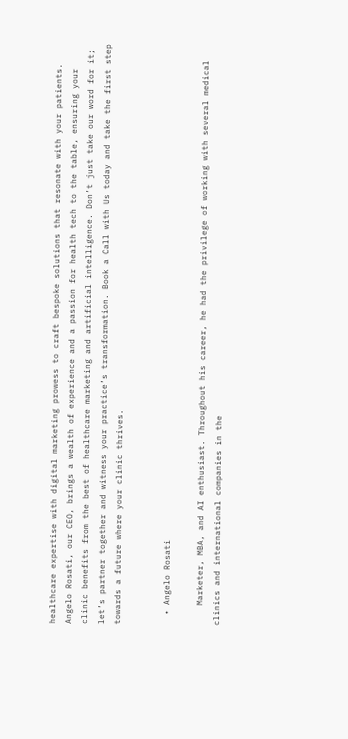healthcare expertise with digital marketing prowess to craft bespoke solutions that resonate with your patients. Angelo Rosati, our CEO, brings a wealth of experience and a passion for health tech to the table, ensuring your clinic benefits from the best of healthcare marketing and artificial intelligence. Don’t just take our word for it; let’s partner together and witness your practice’s transformation. Book a Call with Us today and take the first step towards a future where your clinic thrives.


  • Angelo Rosati

    Marketer, MBA, and AI enthusiast. Throughout his career, he had the privilege of working with several medical clinics and international companies in the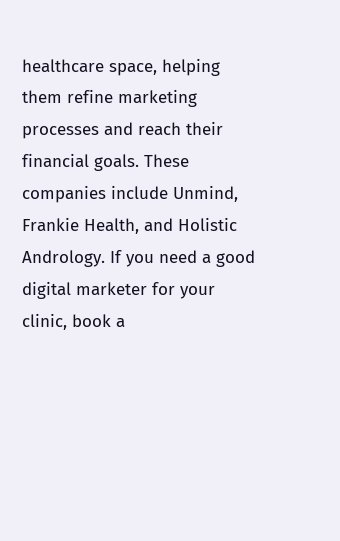healthcare space, helping them refine marketing processes and reach their financial goals. These companies include Unmind, Frankie Health, and Holistic Andrology. If you need a good digital marketer for your clinic, book a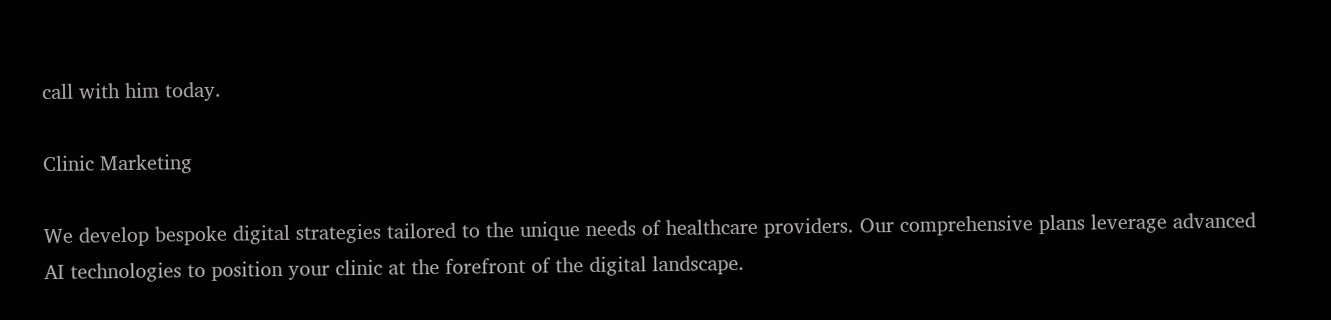call with him today.

Clinic Marketing

We develop bespoke digital strategies tailored to the unique needs of healthcare providers. Our comprehensive plans leverage advanced AI technologies to position your clinic at the forefront of the digital landscape.